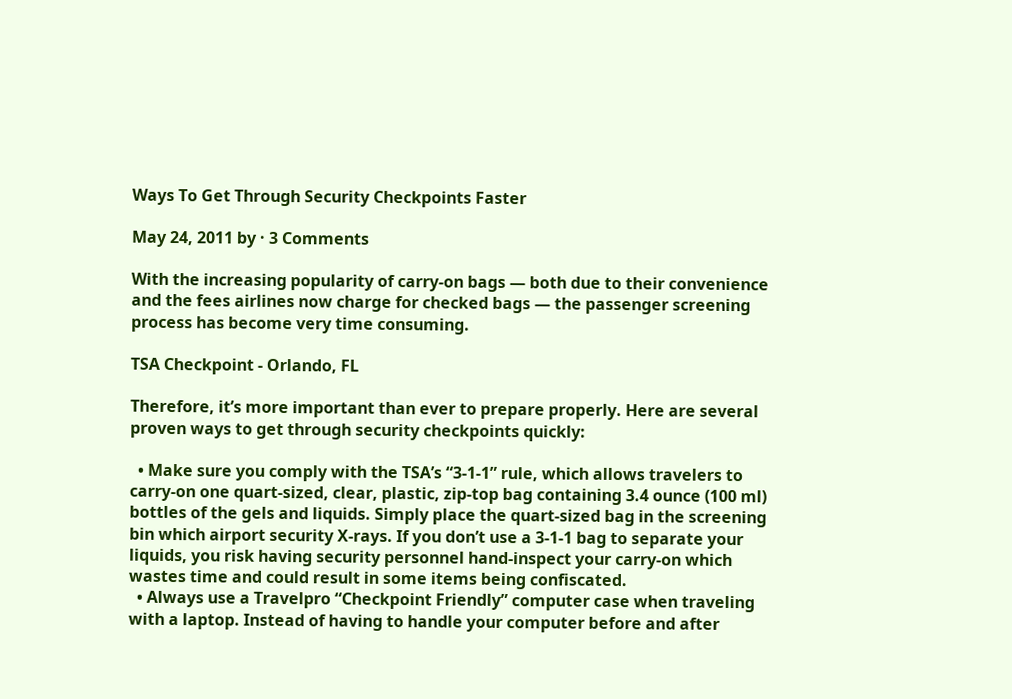Ways To Get Through Security Checkpoints Faster

May 24, 2011 by · 3 Comments

With the increasing popularity of carry-on bags — both due to their convenience and the fees airlines now charge for checked bags — the passenger screening process has become very time consuming.

TSA Checkpoint - Orlando, FL

Therefore, it’s more important than ever to prepare properly. Here are several proven ways to get through security checkpoints quickly:

  • Make sure you comply with the TSA’s “3-1-1” rule, which allows travelers to carry-on one quart-sized, clear, plastic, zip-top bag containing 3.4 ounce (100 ml) bottles of the gels and liquids. Simply place the quart-sized bag in the screening bin which airport security X-rays. If you don’t use a 3-1-1 bag to separate your liquids, you risk having security personnel hand-inspect your carry-on which wastes time and could result in some items being confiscated.
  • Always use a Travelpro “Checkpoint Friendly” computer case when traveling with a laptop. Instead of having to handle your computer before and after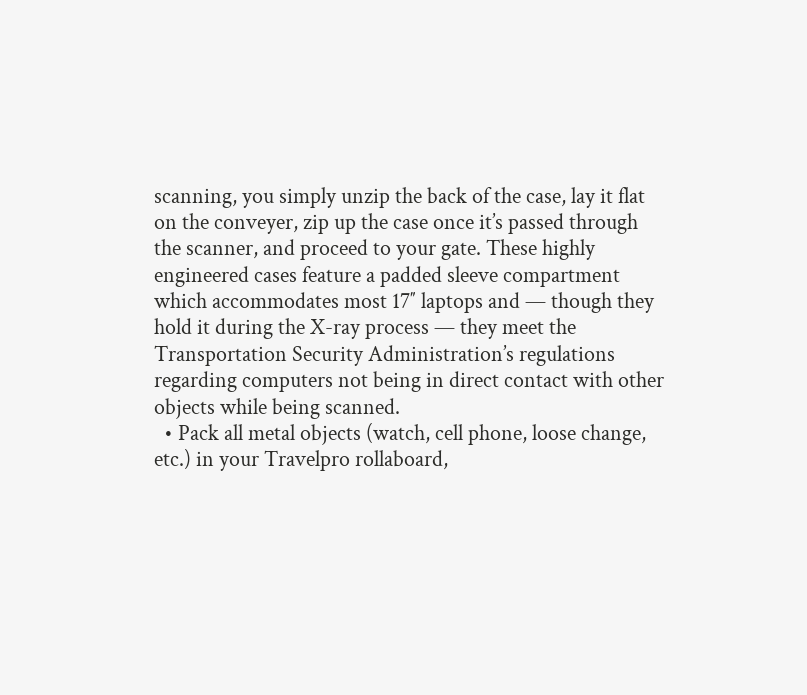scanning, you simply unzip the back of the case, lay it flat on the conveyer, zip up the case once it’s passed through the scanner, and proceed to your gate. These highly engineered cases feature a padded sleeve compartment which accommodates most 17″ laptops and — though they hold it during the X-ray process — they meet the Transportation Security Administration’s regulations regarding computers not being in direct contact with other objects while being scanned.
  • Pack all metal objects (watch, cell phone, loose change, etc.) in your Travelpro rollaboard,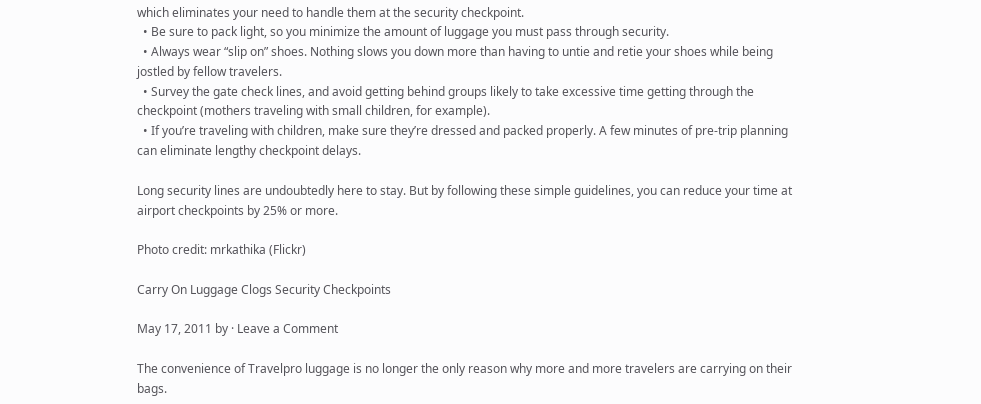which eliminates your need to handle them at the security checkpoint.
  • Be sure to pack light, so you minimize the amount of luggage you must pass through security.
  • Always wear “slip on” shoes. Nothing slows you down more than having to untie and retie your shoes while being jostled by fellow travelers.
  • Survey the gate check lines, and avoid getting behind groups likely to take excessive time getting through the checkpoint (mothers traveling with small children, for example).
  • If you’re traveling with children, make sure they’re dressed and packed properly. A few minutes of pre-trip planning can eliminate lengthy checkpoint delays.

Long security lines are undoubtedly here to stay. But by following these simple guidelines, you can reduce your time at airport checkpoints by 25% or more.

Photo credit: mrkathika (Flickr)

Carry On Luggage Clogs Security Checkpoints

May 17, 2011 by · Leave a Comment

The convenience of Travelpro luggage is no longer the only reason why more and more travelers are carrying on their bags.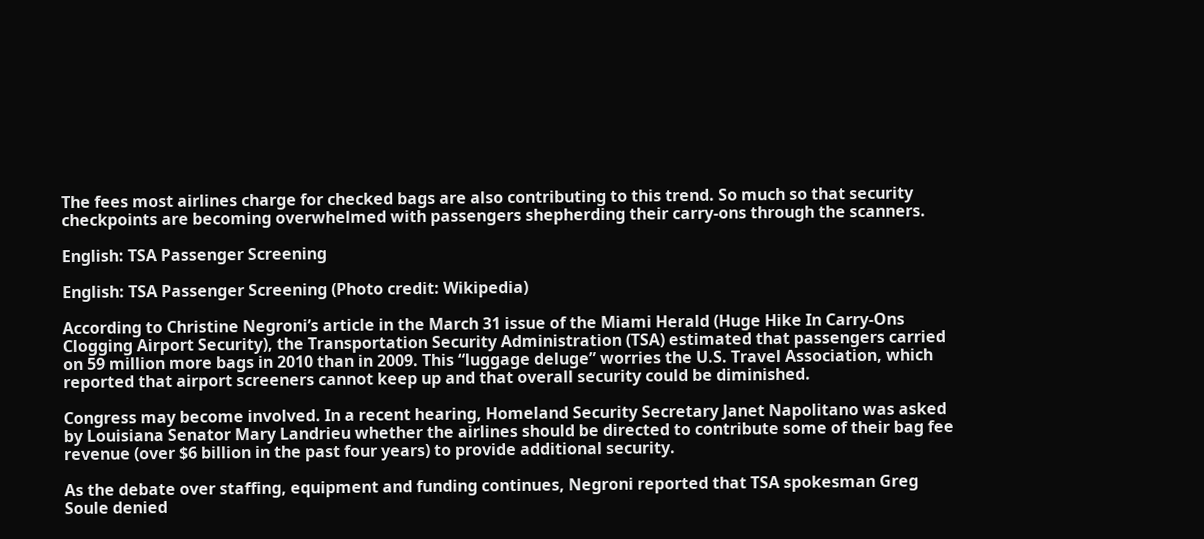The fees most airlines charge for checked bags are also contributing to this trend. So much so that security checkpoints are becoming overwhelmed with passengers shepherding their carry-ons through the scanners.

English: TSA Passenger Screening

English: TSA Passenger Screening (Photo credit: Wikipedia)

According to Christine Negroni’s article in the March 31 issue of the Miami Herald (Huge Hike In Carry-Ons Clogging Airport Security), the Transportation Security Administration (TSA) estimated that passengers carried on 59 million more bags in 2010 than in 2009. This “luggage deluge” worries the U.S. Travel Association, which reported that airport screeners cannot keep up and that overall security could be diminished.

Congress may become involved. In a recent hearing, Homeland Security Secretary Janet Napolitano was asked by Louisiana Senator Mary Landrieu whether the airlines should be directed to contribute some of their bag fee revenue (over $6 billion in the past four years) to provide additional security.

As the debate over staffing, equipment and funding continues, Negroni reported that TSA spokesman Greg Soule denied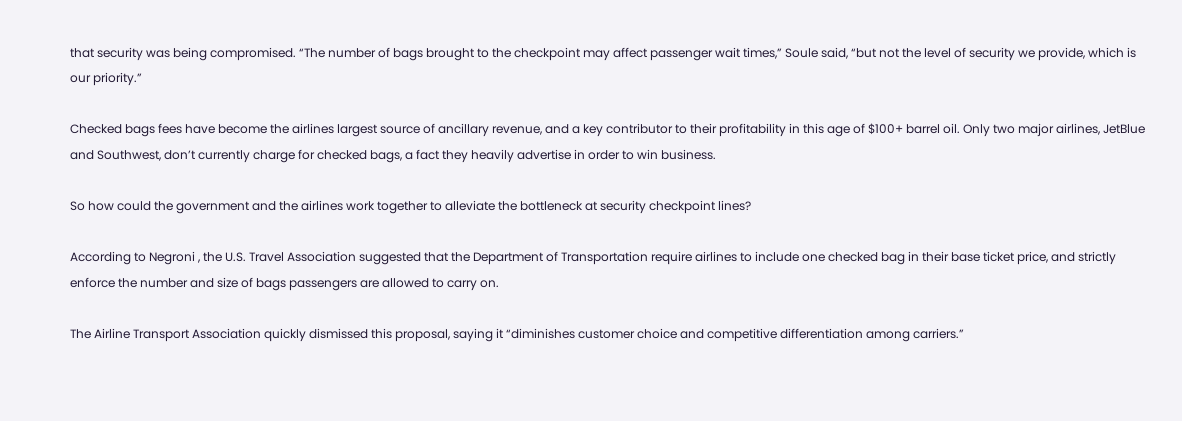that security was being compromised. “The number of bags brought to the checkpoint may affect passenger wait times,” Soule said, “but not the level of security we provide, which is our priority.”

Checked bags fees have become the airlines largest source of ancillary revenue, and a key contributor to their profitability in this age of $100+ barrel oil. Only two major airlines, JetBlue and Southwest, don’t currently charge for checked bags, a fact they heavily advertise in order to win business.

So how could the government and the airlines work together to alleviate the bottleneck at security checkpoint lines?

According to Negroni , the U.S. Travel Association suggested that the Department of Transportation require airlines to include one checked bag in their base ticket price, and strictly enforce the number and size of bags passengers are allowed to carry on.

The Airline Transport Association quickly dismissed this proposal, saying it “diminishes customer choice and competitive differentiation among carriers.”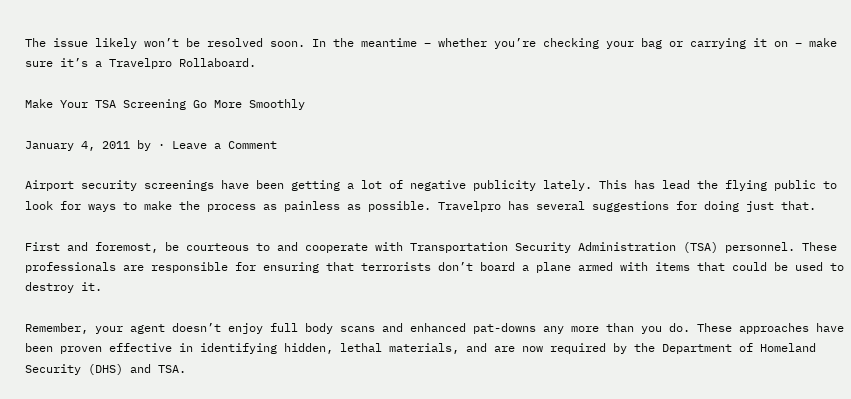The issue likely won’t be resolved soon. In the meantime – whether you’re checking your bag or carrying it on – make sure it’s a Travelpro Rollaboard.

Make Your TSA Screening Go More Smoothly

January 4, 2011 by · Leave a Comment

Airport security screenings have been getting a lot of negative publicity lately. This has lead the flying public to look for ways to make the process as painless as possible. Travelpro has several suggestions for doing just that.

First and foremost, be courteous to and cooperate with Transportation Security Administration (TSA) personnel. These professionals are responsible for ensuring that terrorists don’t board a plane armed with items that could be used to destroy it.

Remember, your agent doesn’t enjoy full body scans and enhanced pat-downs any more than you do. These approaches have been proven effective in identifying hidden, lethal materials, and are now required by the Department of Homeland Security (DHS) and TSA.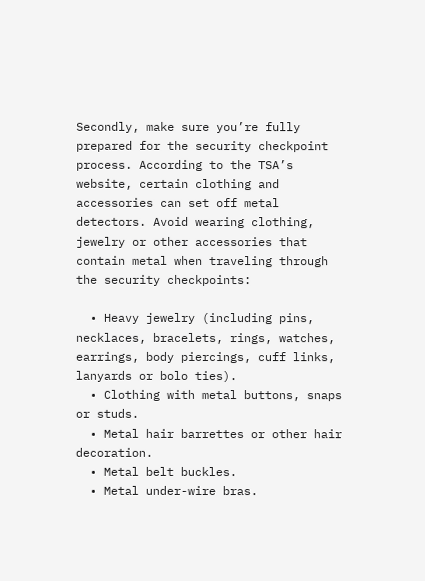Secondly, make sure you’re fully prepared for the security checkpoint process. According to the TSA’s website, certain clothing and accessories can set off metal detectors. Avoid wearing clothing, jewelry or other accessories that contain metal when traveling through the security checkpoints:

  • Heavy jewelry (including pins, necklaces, bracelets, rings, watches, earrings, body piercings, cuff links, lanyards or bolo ties).
  • Clothing with metal buttons, snaps or studs.
  • Metal hair barrettes or other hair decoration.
  • Metal belt buckles.
  • Metal under-wire bras.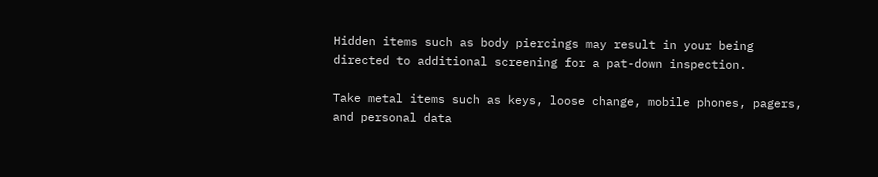Hidden items such as body piercings may result in your being directed to additional screening for a pat-down inspection.

Take metal items such as keys, loose change, mobile phones, pagers, and personal data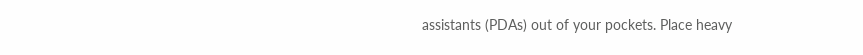assistants (PDAs) out of your pockets. Place heavy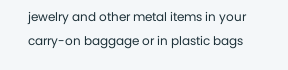jewelry and other metal items in your carry-on baggage or in plastic bags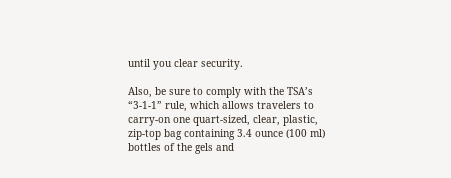until you clear security.

Also, be sure to comply with the TSA’s “3-1-1” rule, which allows travelers to carry-on one quart-sized, clear, plastic, zip-top bag containing 3.4 ounce (100 ml) bottles of the gels and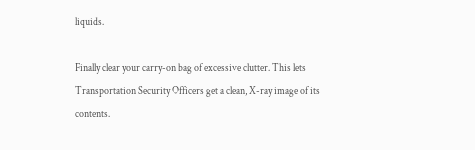liquids.

Finally clear your carry-on bag of excessive clutter. This lets Transportation Security Officers get a clean, X-ray image of its contents.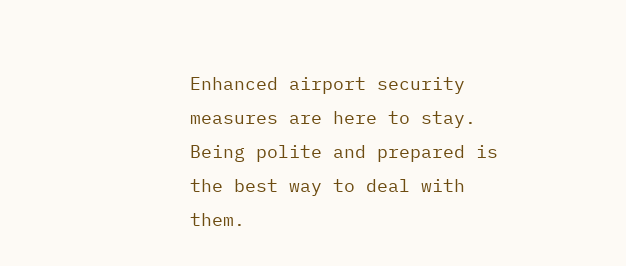Enhanced airport security measures are here to stay. Being polite and prepared is the best way to deal with them.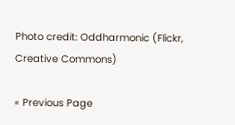Photo credit: Oddharmonic (Flickr, Creative Commons)

« Previous Page